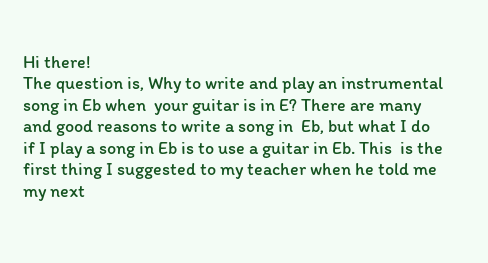Hi there!
The question is, Why to write and play an instrumental song in Eb when  your guitar is in E? There are many and good reasons to write a song in  Eb, but what I do if I play a song in Eb is to use a guitar in Eb. This  is the first thing I suggested to my teacher when he told me my next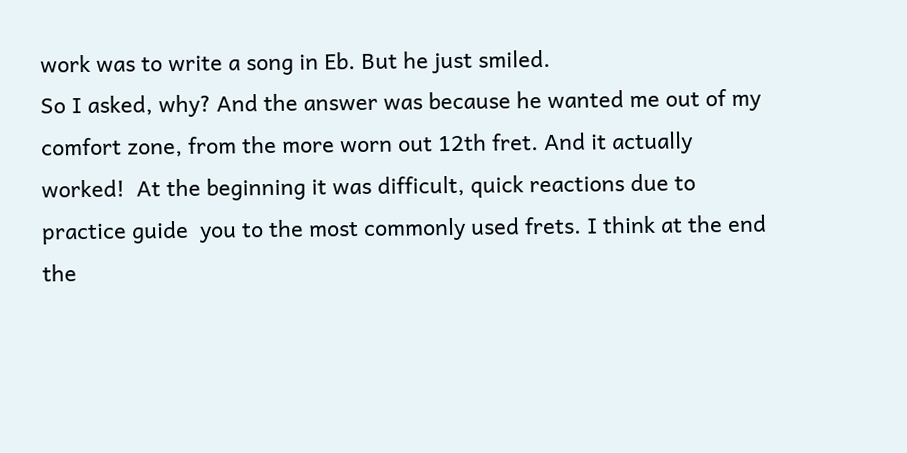work was to write a song in Eb. But he just smiled.
So I asked, why? And the answer was because he wanted me out of my  comfort zone, from the more worn out 12th fret. And it actually worked!  At the beginning it was difficult, quick reactions due to practice guide  you to the most commonly used frets. I think at the end the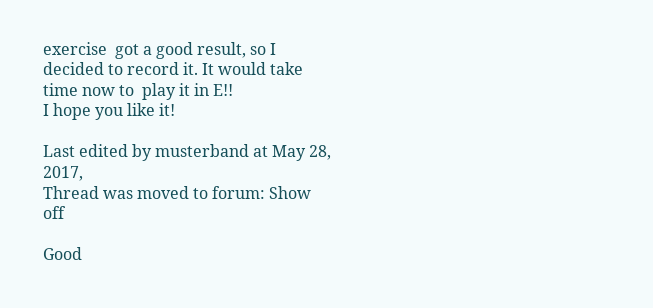exercise  got a good result, so I decided to record it. It would take time now to  play it in E!!
I hope you like it!

Last edited by musterband at May 28, 2017,
Thread was moved to forum: Show off

Good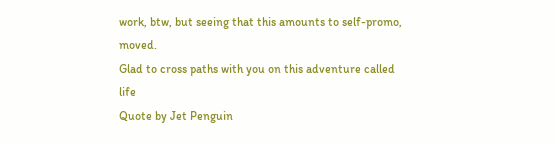work, btw, but seeing that this amounts to self-promo, moved.
Glad to cross paths with you on this adventure called life
Quote by Jet Penguin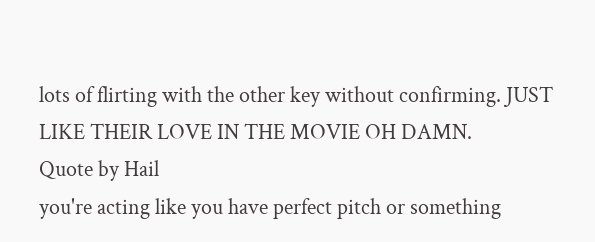lots of flirting with the other key without confirming. JUST LIKE THEIR LOVE IN THE MOVIE OH DAMN.
Quote by Hail
you're acting like you have perfect pitch or something